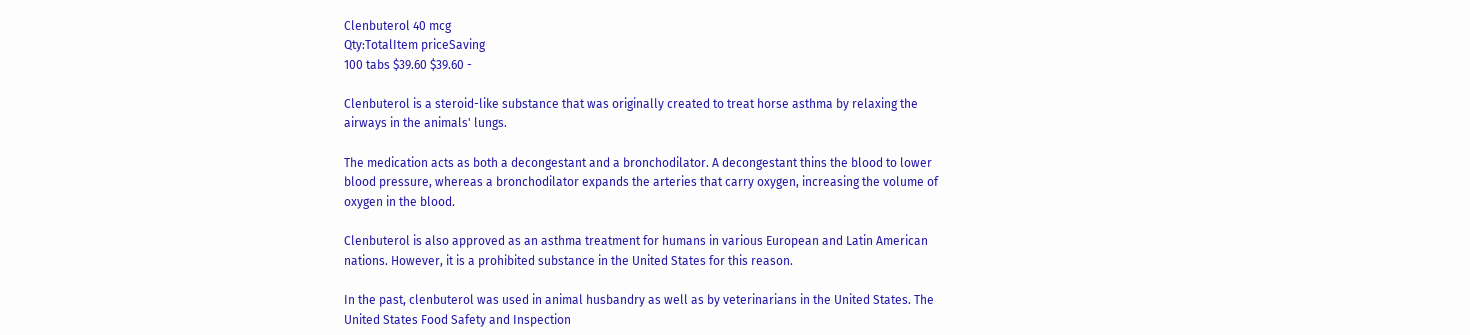Clenbuterol 40 mcg
Qty:TotalItem priceSaving
100 tabs $39.60 $39.60 -

Clenbuterol is a steroid-like substance that was originally created to treat horse asthma by relaxing the airways in the animals' lungs.

The medication acts as both a decongestant and a bronchodilator. A decongestant thins the blood to lower blood pressure, whereas a bronchodilator expands the arteries that carry oxygen, increasing the volume of oxygen in the blood.

Clenbuterol is also approved as an asthma treatment for humans in various European and Latin American nations. However, it is a prohibited substance in the United States for this reason.

In the past, clenbuterol was used in animal husbandry as well as by veterinarians in the United States. The United States Food Safety and Inspection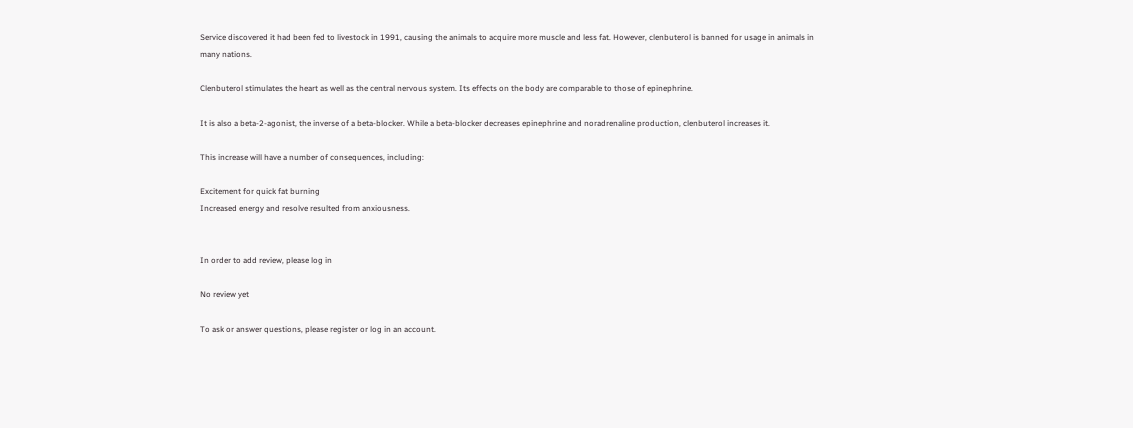Service discovered it had been fed to livestock in 1991, causing the animals to acquire more muscle and less fat. However, clenbuterol is banned for usage in animals in many nations.

Clenbuterol stimulates the heart as well as the central nervous system. Its effects on the body are comparable to those of epinephrine.

It is also a beta-2-agonist, the inverse of a beta-blocker. While a beta-blocker decreases epinephrine and noradrenaline production, clenbuterol increases it.

This increase will have a number of consequences, including:

Excitement for quick fat burning
Increased energy and resolve resulted from anxiousness.


In order to add review, please log in

No review yet

To ask or answer questions, please register or log in an account.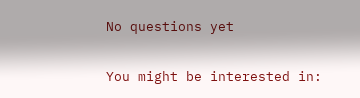No questions yet

You might be interested in: